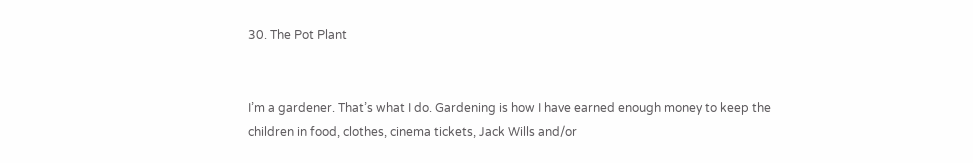30. The Pot Plant


I’m a gardener. That’s what I do. Gardening is how I have earned enough money to keep the children in food, clothes, cinema tickets, Jack Wills and/or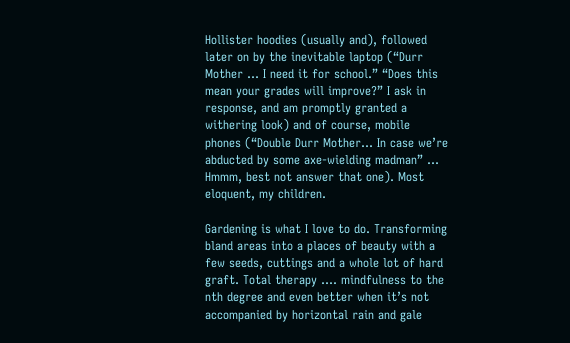Hollister hoodies (usually and), followed later on by the inevitable laptop (“Durr Mother … I need it for school.” “Does this mean your grades will improve?” I ask in response, and am promptly granted a withering look) and of course, mobile phones (“Double Durr Mother… In case we’re abducted by some axe-wielding madman” … Hmmm, best not answer that one). Most eloquent, my children.

Gardening is what I love to do. Transforming bland areas into a places of beauty with a few seeds, cuttings and a whole lot of hard graft. Total therapy …. mindfulness to the nth degree and even better when it’s not accompanied by horizontal rain and gale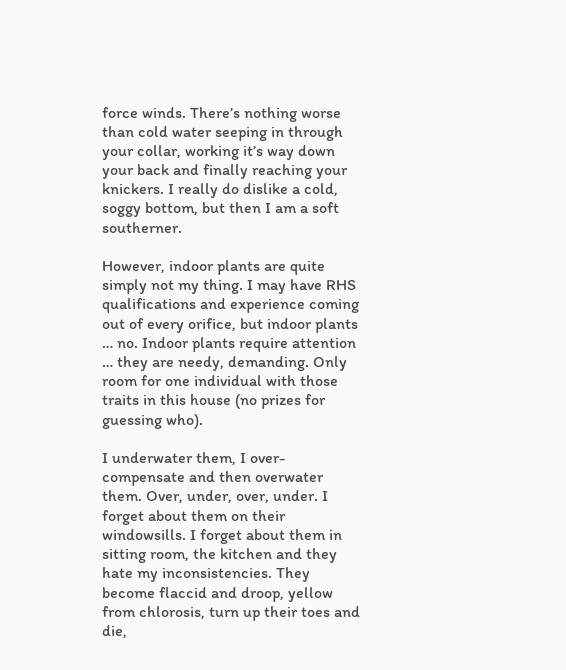force winds. There’s nothing worse than cold water seeping in through your collar, working it’s way down your back and finally reaching your knickers. I really do dislike a cold, soggy bottom, but then I am a soft southerner.

However, indoor plants are quite simply not my thing. I may have RHS qualifications and experience coming out of every orifice, but indoor plants … no. Indoor plants require attention … they are needy, demanding. Only room for one individual with those traits in this house (no prizes for guessing who).

I underwater them, I over-compensate and then overwater them. Over, under, over, under. I forget about them on their windowsills. I forget about them in sitting room, the kitchen and they hate my inconsistencies. They become flaccid and droop, yellow from chlorosis, turn up their toes and die,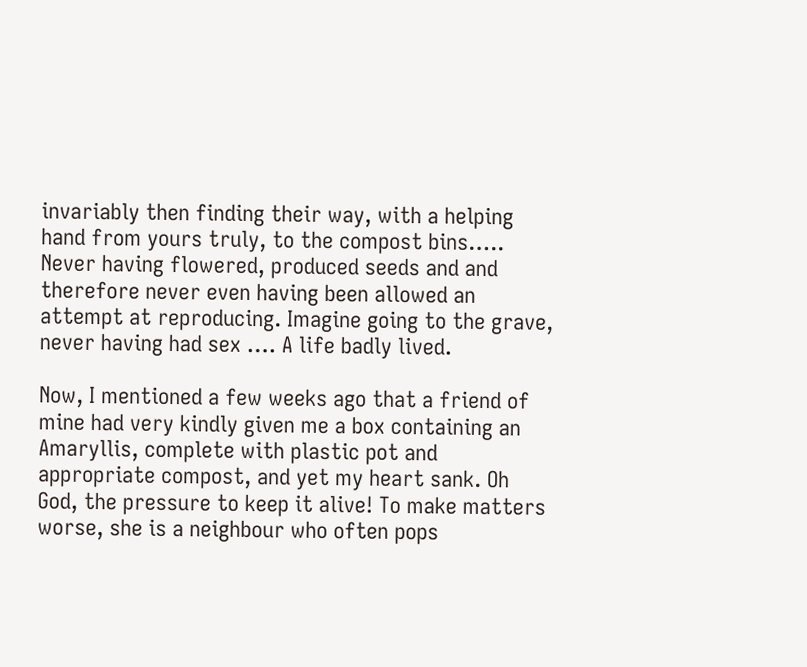invariably then finding their way, with a helping hand from yours truly, to the compost bins….. Never having flowered, produced seeds and and therefore never even having been allowed an attempt at reproducing. Imagine going to the grave, never having had sex …. A life badly lived.

Now, I mentioned a few weeks ago that a friend of mine had very kindly given me a box containing an Amaryllis, complete with plastic pot and appropriate compost, and yet my heart sank. Oh God, the pressure to keep it alive! To make matters worse, she is a neighbour who often pops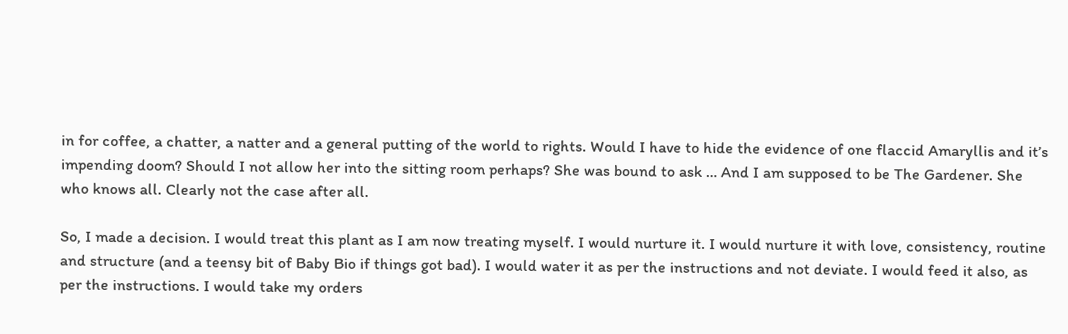in for coffee, a chatter, a natter and a general putting of the world to rights. Would I have to hide the evidence of one flaccid Amaryllis and it’s impending doom? Should I not allow her into the sitting room perhaps? She was bound to ask … And I am supposed to be The Gardener. She who knows all. Clearly not the case after all.

So, I made a decision. I would treat this plant as I am now treating myself. I would nurture it. I would nurture it with love, consistency, routine and structure (and a teensy bit of Baby Bio if things got bad). I would water it as per the instructions and not deviate. I would feed it also, as per the instructions. I would take my orders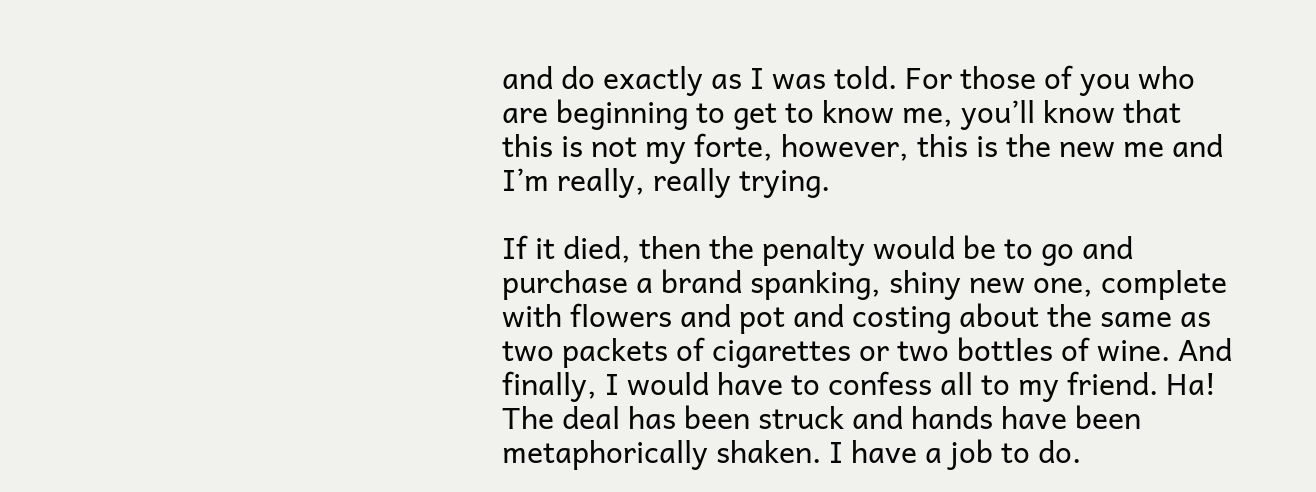and do exactly as I was told. For those of you who are beginning to get to know me, you’ll know that this is not my forte, however, this is the new me and I’m really, really trying.

If it died, then the penalty would be to go and purchase a brand spanking, shiny new one, complete with flowers and pot and costing about the same as two packets of cigarettes or two bottles of wine. And finally, I would have to confess all to my friend. Ha! The deal has been struck and hands have been metaphorically shaken. I have a job to do.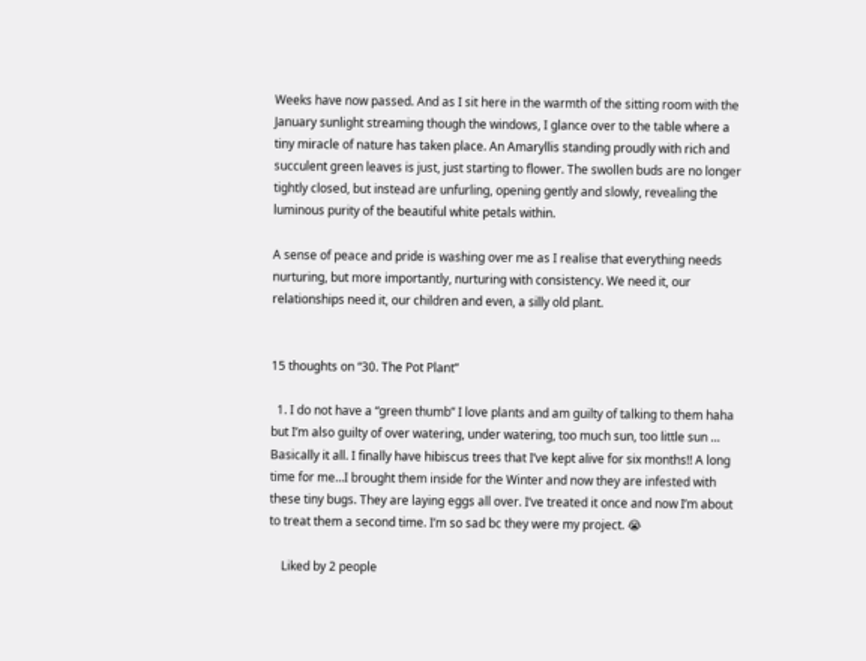Weeks have now passed. And as I sit here in the warmth of the sitting room with the January sunlight streaming though the windows, I glance over to the table where a tiny miracle of nature has taken place. An Amaryllis standing proudly with rich and succulent green leaves is just, just starting to flower. The swollen buds are no longer tightly closed, but instead are unfurling, opening gently and slowly, revealing the luminous purity of the beautiful white petals within.

A sense of peace and pride is washing over me as I realise that everything needs nurturing, but more importantly, nurturing with consistency. We need it, our relationships need it, our children and even, a silly old plant.


15 thoughts on “30. The Pot Plant”

  1. I do not have a “green thumb” I love plants and am guilty of talking to them haha but I’m also guilty of over watering, under watering, too much sun, too little sun … Basically it all. I finally have hibiscus trees that I’ve kept alive for six months!! A long time for me…I brought them inside for the Winter and now they are infested with these tiny bugs. They are laying eggs all over. I’ve treated it once and now I’m about to treat them a second time. I’m so sad bc they were my project. 😭

    Liked by 2 people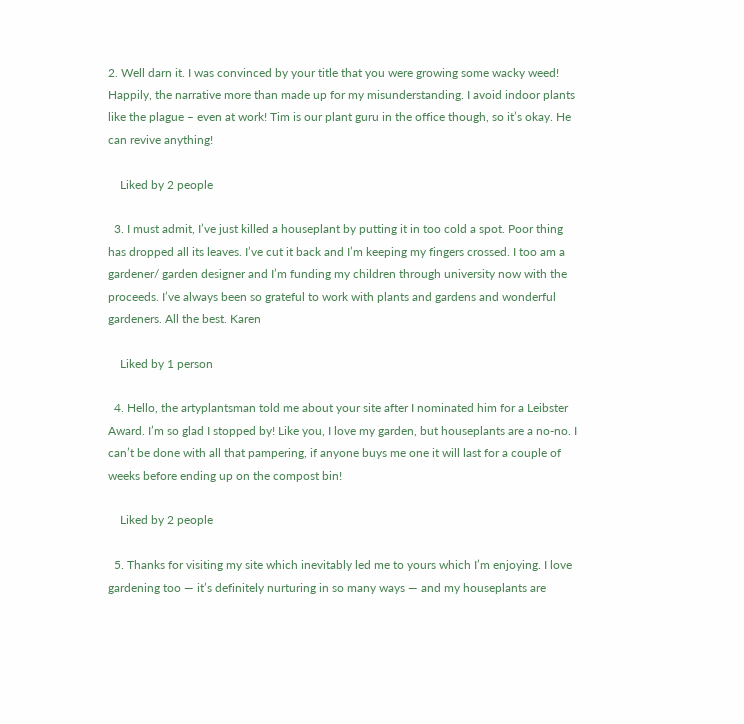2. Well darn it. I was convinced by your title that you were growing some wacky weed! Happily, the narrative more than made up for my misunderstanding. I avoid indoor plants like the plague – even at work! Tim is our plant guru in the office though, so it’s okay. He can revive anything!

    Liked by 2 people

  3. I must admit, I’ve just killed a houseplant by putting it in too cold a spot. Poor thing has dropped all its leaves. I’ve cut it back and I’m keeping my fingers crossed. I too am a gardener/ garden designer and I’m funding my children through university now with the proceeds. I’ve always been so grateful to work with plants and gardens and wonderful gardeners. All the best. Karen

    Liked by 1 person

  4. Hello, the artyplantsman told me about your site after I nominated him for a Leibster Award. I’m so glad I stopped by! Like you, I love my garden, but houseplants are a no-no. I can’t be done with all that pampering, if anyone buys me one it will last for a couple of weeks before ending up on the compost bin!

    Liked by 2 people

  5. Thanks for visiting my site which inevitably led me to yours which I’m enjoying. I love gardening too — it’s definitely nurturing in so many ways — and my houseplants are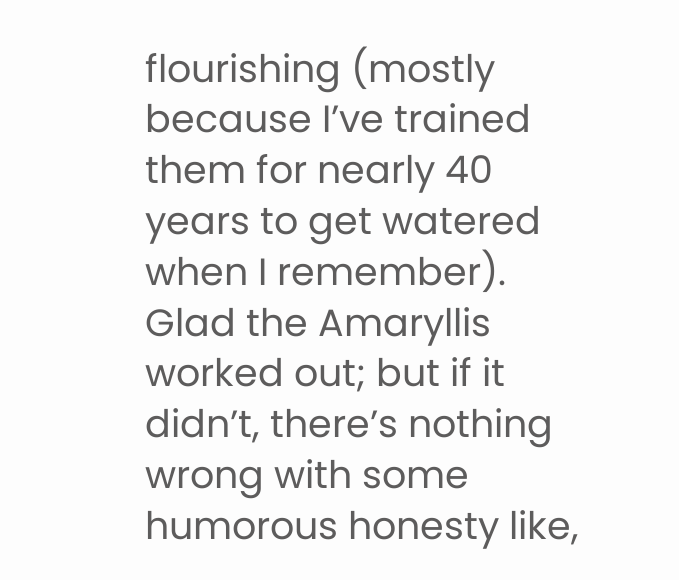flourishing (mostly because I’ve trained them for nearly 40 years to get watered when I remember). Glad the Amaryllis worked out; but if it didn’t, there’s nothing wrong with some humorous honesty like,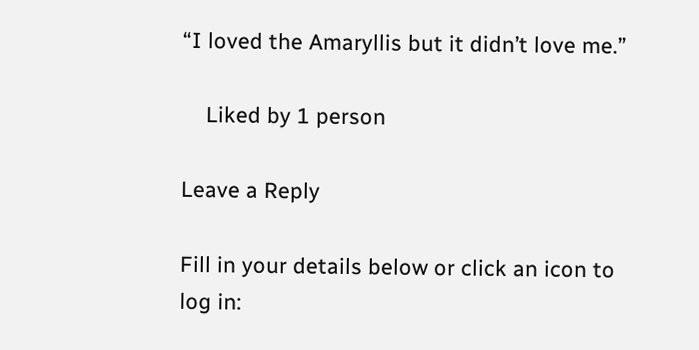“I loved the Amaryllis but it didn’t love me.”

    Liked by 1 person

Leave a Reply

Fill in your details below or click an icon to log in: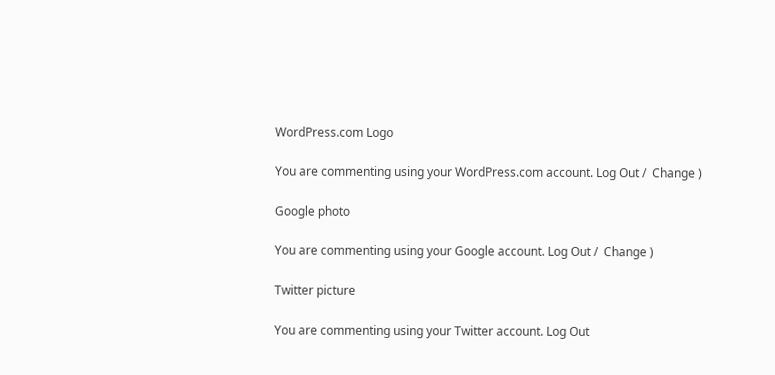WordPress.com Logo

You are commenting using your WordPress.com account. Log Out /  Change )

Google photo

You are commenting using your Google account. Log Out /  Change )

Twitter picture

You are commenting using your Twitter account. Log Out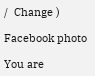/  Change )

Facebook photo

You are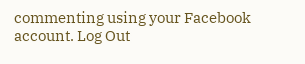commenting using your Facebook account. Log Out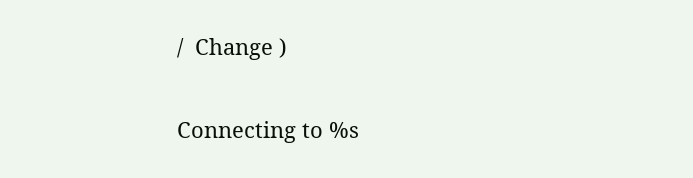/  Change )

Connecting to %s